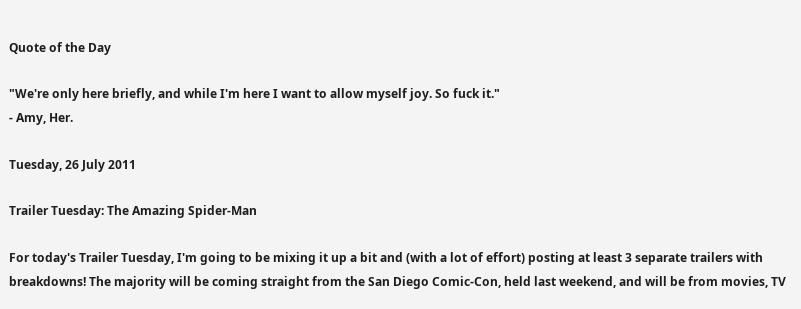Quote of the Day

"We're only here briefly, and while I'm here I want to allow myself joy. So fuck it."
- Amy, Her.

Tuesday, 26 July 2011

Trailer Tuesday: The Amazing Spider-Man

For today's Trailer Tuesday, I'm going to be mixing it up a bit and (with a lot of effort) posting at least 3 separate trailers with breakdowns! The majority will be coming straight from the San Diego Comic-Con, held last weekend, and will be from movies, TV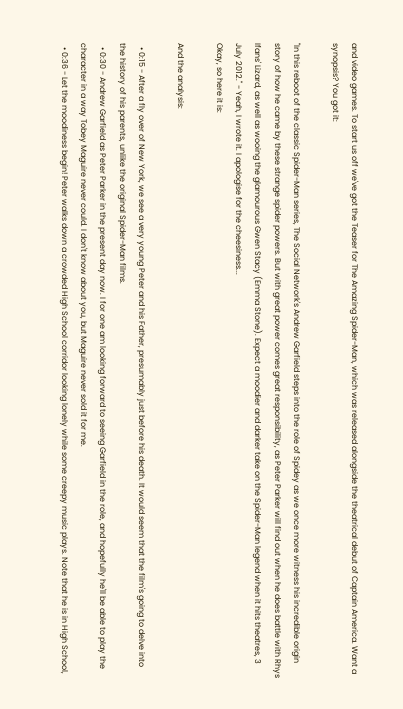and video games. To start us off we've got the Teaser for The Amazing Spider-Man, which was released alongside the theatrical debut of Captain America. Want a synopsis? You got it:

"In this reboot of the classic Spider-Man series, The Social Network's Andrew Garfield steps into the role of Spidey as we once more witness his incredible origin story of how he came by these strange spider powers. But with great power comes great responsibility, as Peter Parker will find out when he does battle with Rhys Ifans' Lizard, as well as wooing the glamourous Gwen Stacy (Emma Stone). Expect a moodier and darker take on the Spider-Man legend when it hits theatres, 3 July 2012." - Yeah, I wrote it. I apologise for the cheesiness...
Okay, so here it is:

And the analysis:

  • 0:15 - After a fly over of New York, we see a very young Peter and his Father, presumably just before his death. It would seem that the film's going to delve into the history of his parents, unlike the original Spider-Man films.
  • 0:30 - Andrew Garfield as Peter Parker in the present day now. I for one am looking forward to seeing Garfield in the role, and hopefully he'll be able to play the character in a way Tobey Maguire never could. I don't know about you, but Maguire never sold it for me.
  • 0:36 - Let the moodiness begin! Peter walks down a crowded High School corridor looking lonely while some creepy music plays. Note that he is in High School,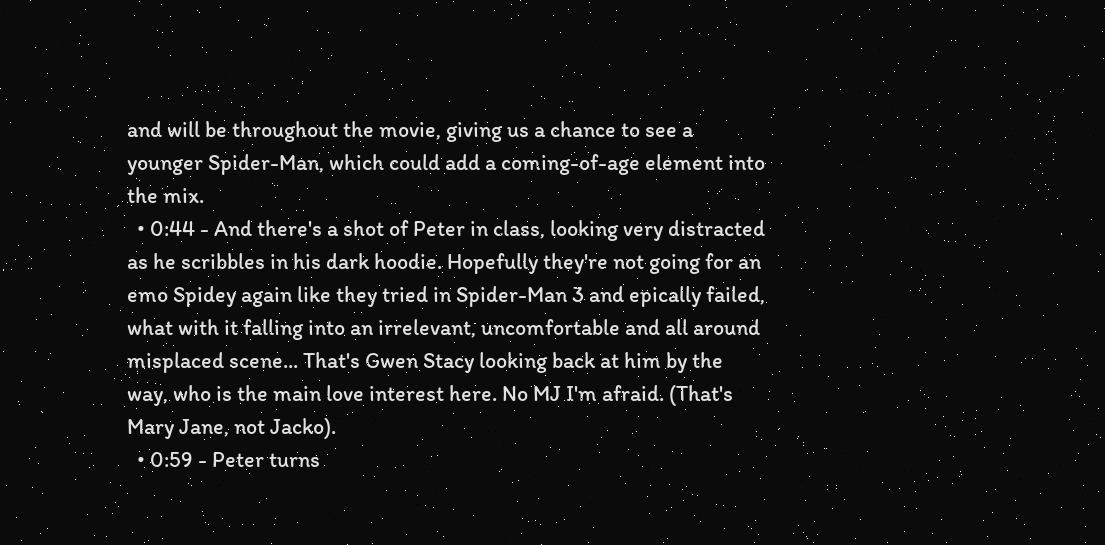and will be throughout the movie, giving us a chance to see a younger Spider-Man, which could add a coming-of-age element into the mix.
  • 0:44 - And there's a shot of Peter in class, looking very distracted as he scribbles in his dark hoodie. Hopefully they're not going for an emo Spidey again like they tried in Spider-Man 3 and epically failed, what with it falling into an irrelevant, uncomfortable and all around misplaced scene... That's Gwen Stacy looking back at him by the way, who is the main love interest here. No MJ I'm afraid. (That's Mary Jane, not Jacko).
  • 0:59 - Peter turns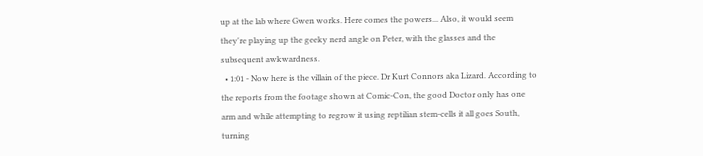up at the lab where Gwen works. Here comes the powers... Also, it would seem they're playing up the geeky nerd angle on Peter, with the glasses and the subsequent awkwardness.
  • 1:01 - Now here is the villain of the piece. Dr Kurt Connors aka Lizard. According to the reports from the footage shown at Comic-Con, the good Doctor only has one arm and while attempting to regrow it using reptilian stem-cells it all goes South, turning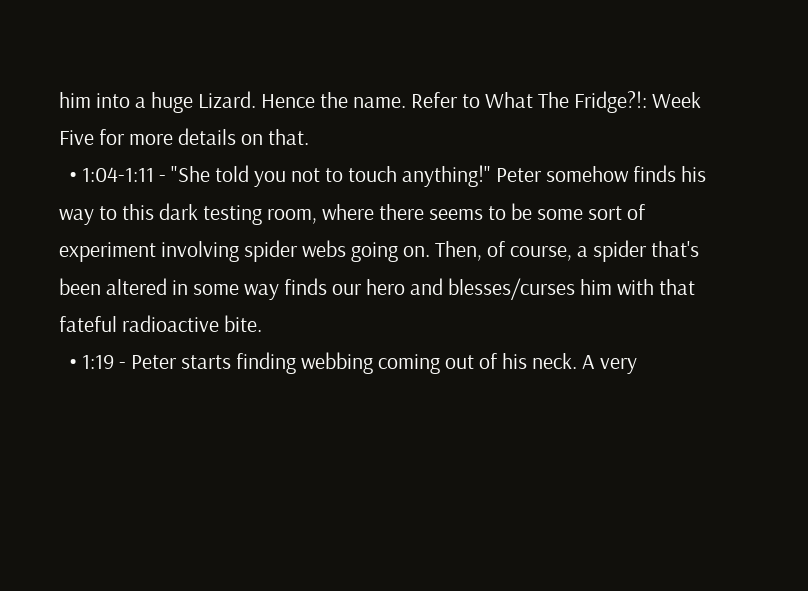him into a huge Lizard. Hence the name. Refer to What The Fridge?!: Week Five for more details on that.
  • 1:04-1:11 - "She told you not to touch anything!" Peter somehow finds his way to this dark testing room, where there seems to be some sort of experiment involving spider webs going on. Then, of course, a spider that's been altered in some way finds our hero and blesses/curses him with that fateful radioactive bite.
  • 1:19 - Peter starts finding webbing coming out of his neck. A very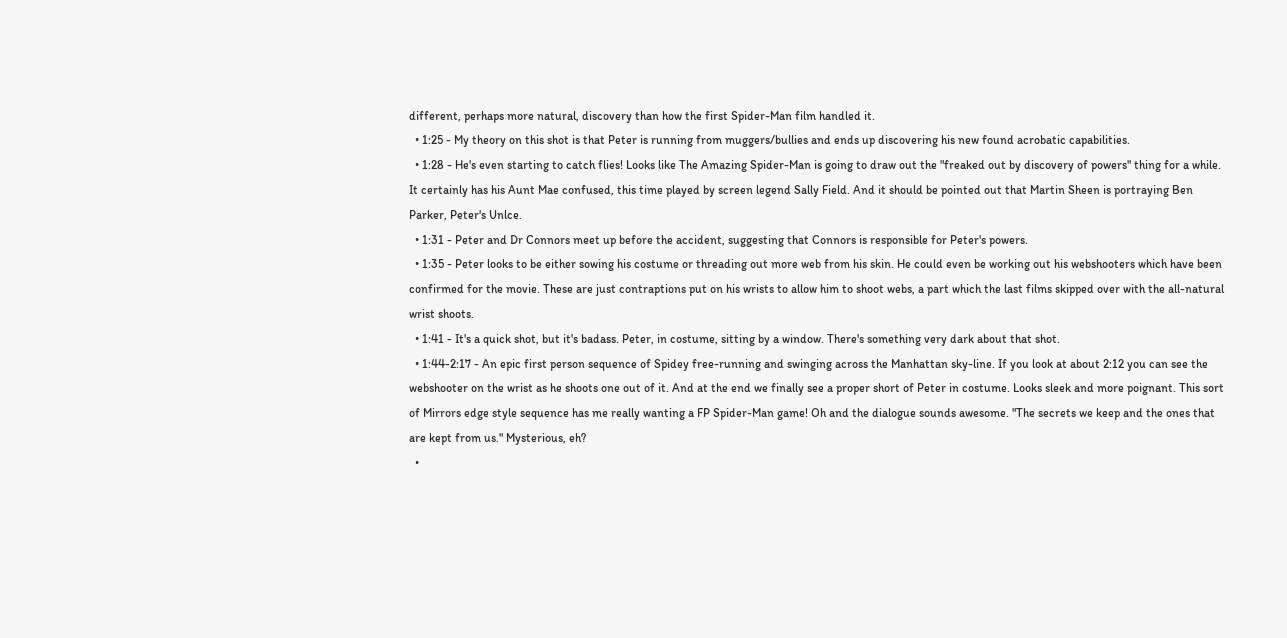different, perhaps more natural, discovery than how the first Spider-Man film handled it.
  • 1:25 - My theory on this shot is that Peter is running from muggers/bullies and ends up discovering his new found acrobatic capabilities.
  • 1:28 - He's even starting to catch flies! Looks like The Amazing Spider-Man is going to draw out the "freaked out by discovery of powers" thing for a while. It certainly has his Aunt Mae confused, this time played by screen legend Sally Field. And it should be pointed out that Martin Sheen is portraying Ben Parker, Peter's Unlce.
  • 1:31 - Peter and Dr Connors meet up before the accident, suggesting that Connors is responsible for Peter's powers.
  • 1:35 - Peter looks to be either sowing his costume or threading out more web from his skin. He could even be working out his webshooters which have been confirmed for the movie. These are just contraptions put on his wrists to allow him to shoot webs, a part which the last films skipped over with the all-natural wrist shoots.
  • 1:41 - It's a quick shot, but it's badass. Peter, in costume, sitting by a window. There's something very dark about that shot.
  • 1:44-2:17 - An epic first person sequence of Spidey free-running and swinging across the Manhattan sky-line. If you look at about 2:12 you can see the webshooter on the wrist as he shoots one out of it. And at the end we finally see a proper short of Peter in costume. Looks sleek and more poignant. This sort of Mirrors edge style sequence has me really wanting a FP Spider-Man game! Oh and the dialogue sounds awesome. "The secrets we keep and the ones that are kept from us." Mysterious, eh?
  •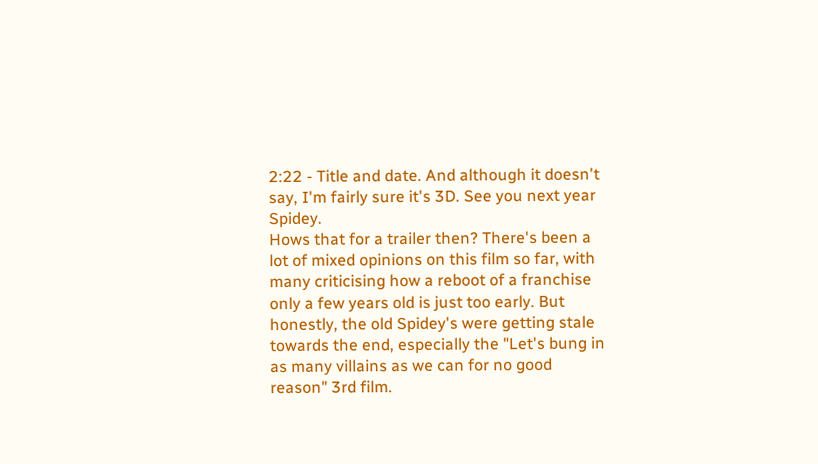2:22 - Title and date. And although it doesn't say, I'm fairly sure it's 3D. See you next year Spidey.
Hows that for a trailer then? There's been a lot of mixed opinions on this film so far, with many criticising how a reboot of a franchise only a few years old is just too early. But honestly, the old Spidey's were getting stale towards the end, especially the "Let's bung in as many villains as we can for no good reason" 3rd film.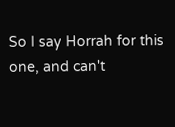So I say Horrah for this one, and can't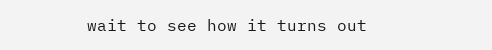wait to see how it turns out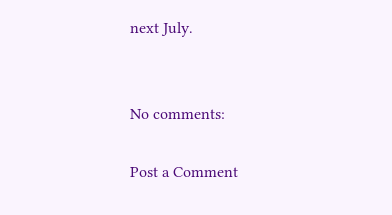next July.


No comments:

Post a Comment